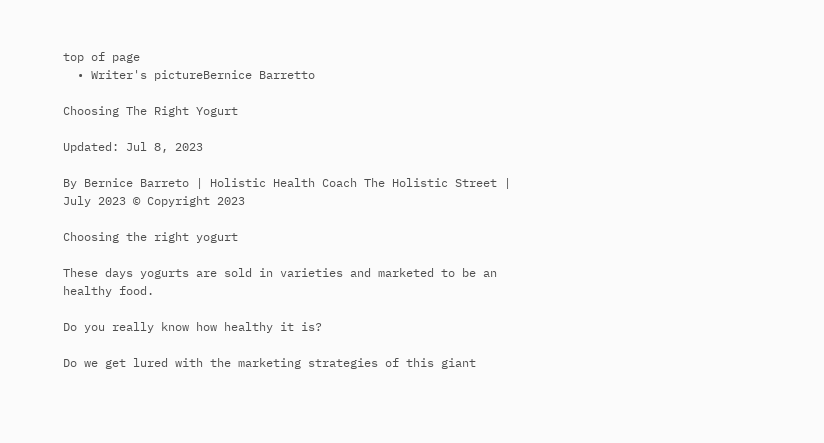top of page
  • Writer's pictureBernice Barretto

Choosing The Right Yogurt

Updated: Jul 8, 2023

By Bernice Barreto | Holistic Health Coach The Holistic Street | July 2023 © Copyright 2023

Choosing the right yogurt

These days yogurts are sold in varieties and marketed to be an healthy food.

Do you really know how healthy it is?

Do we get lured with the marketing strategies of this giant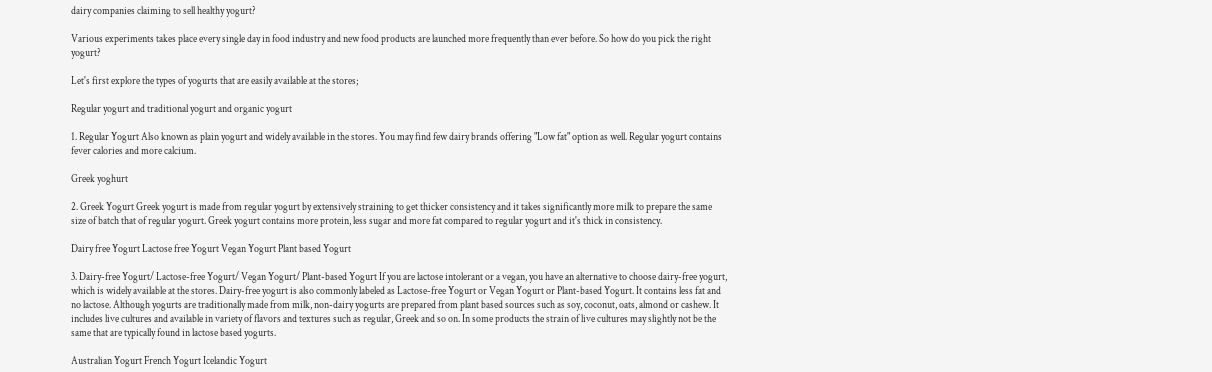dairy companies claiming to sell healthy yogurt?

Various experiments takes place every single day in food industry and new food products are launched more frequently than ever before. So how do you pick the right yogurt?

Let's first explore the types of yogurts that are easily available at the stores;

Regular yogurt and traditional yogurt and organic yogurt

1. Regular Yogurt Also known as plain yogurt and widely available in the stores. You may find few dairy brands offering "Low fat" option as well. Regular yogurt contains fever calories and more calcium.

Greek yoghurt

2. Greek Yogurt Greek yogurt is made from regular yogurt by extensively straining to get thicker consistency and it takes significantly more milk to prepare the same size of batch that of regular yogurt. Greek yogurt contains more protein, less sugar and more fat compared to regular yogurt and it's thick in consistency.

Dairy free Yogurt Lactose free Yogurt Vegan Yogurt Plant based Yogurt

3. Dairy-free Yogurt/ Lactose-free Yogurt/ Vegan Yogurt/ Plant-based Yogurt If you are lactose intolerant or a vegan, you have an alternative to choose dairy-free yogurt, which is widely available at the stores. Dairy-free yogurt is also commonly labeled as Lactose-free Yogurt or Vegan Yogurt or Plant-based Yogurt. It contains less fat and no lactose. Although yogurts are traditionally made from milk, non-dairy yogurts are prepared from plant based sources such as soy, coconut, oats, almond or cashew. It includes live cultures and available in variety of flavors and textures such as regular, Greek and so on. In some products the strain of live cultures may slightly not be the same that are typically found in lactose based yogurts.

Australian Yogurt French Yogurt Icelandic Yogurt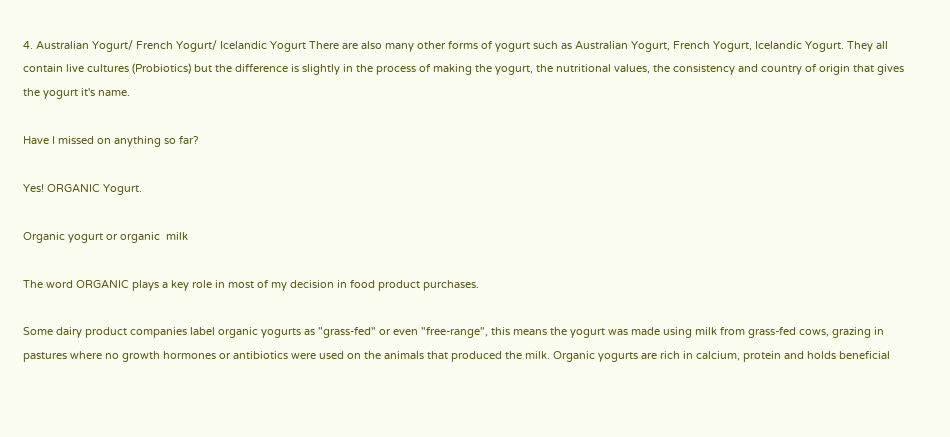4. Australian Yogurt/ French Yogurt/ Icelandic Yogurt There are also many other forms of yogurt such as Australian Yogurt, French Yogurt, Icelandic Yogurt. They all contain live cultures (Probiotics) but the difference is slightly in the process of making the yogurt, the nutritional values, the consistency and country of origin that gives the yogurt it's name.

Have I missed on anything so far?

Yes! ORGANIC Yogurt.

Organic yogurt or organic  milk

The word ORGANIC plays a key role in most of my decision in food product purchases.

Some dairy product companies label organic yogurts as "grass-fed" or even "free-range", this means the yogurt was made using milk from grass-fed cows, grazing in pastures where no growth hormones or antibiotics were used on the animals that produced the milk. Organic yogurts are rich in calcium, protein and holds beneficial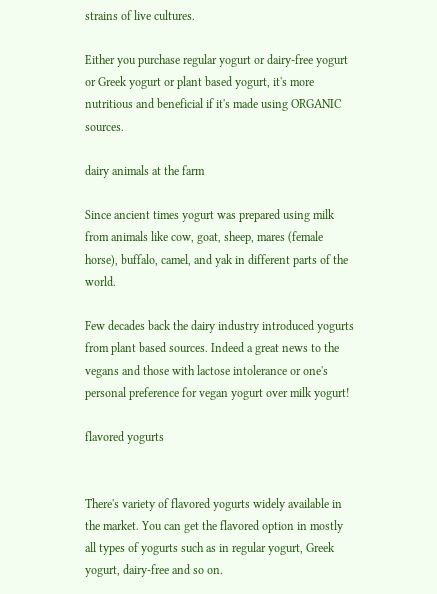strains of live cultures.

Either you purchase regular yogurt or dairy-free yogurt or Greek yogurt or plant based yogurt, it's more nutritious and beneficial if it's made using ORGANIC sources.

dairy animals at the farm

Since ancient times yogurt was prepared using milk from animals like cow, goat, sheep, mares (female horse), buffalo, camel, and yak in different parts of the world.

Few decades back the dairy industry introduced yogurts from plant based sources. Indeed a great news to the vegans and those with lactose intolerance or one's personal preference for vegan yogurt over milk yogurt!

flavored yogurts


There's variety of flavored yogurts widely available in the market. You can get the flavored option in mostly all types of yogurts such as in regular yogurt, Greek yogurt, dairy-free and so on.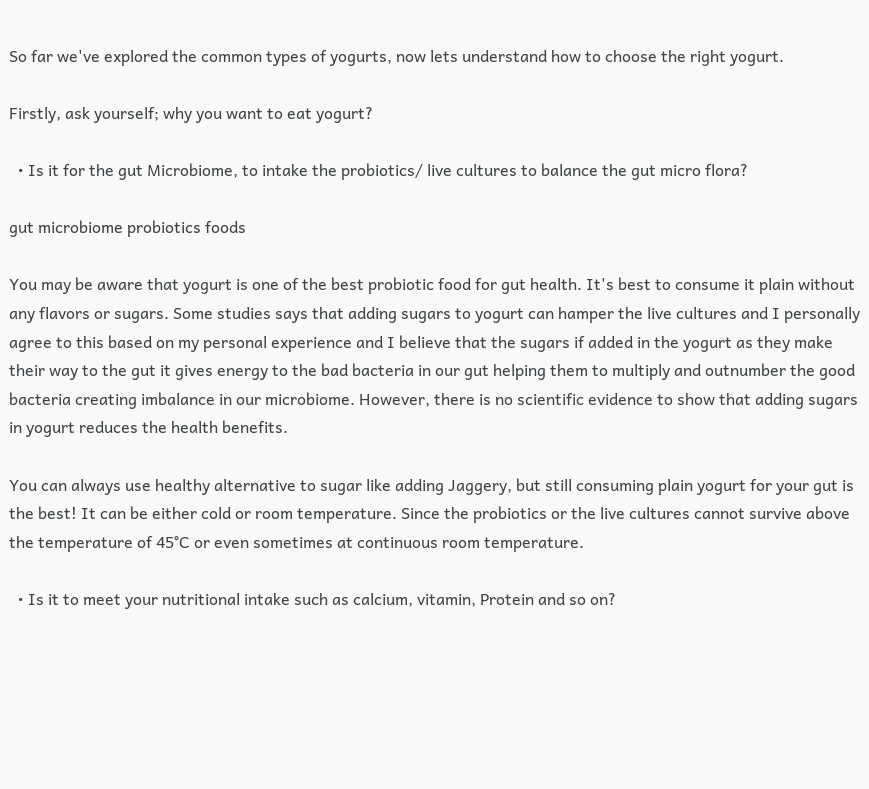So far we've explored the common types of yogurts, now lets understand how to choose the right yogurt.

Firstly, ask yourself; why you want to eat yogurt?

  • Is it for the gut Microbiome, to intake the probiotics/ live cultures to balance the gut micro flora?

gut microbiome probiotics foods

You may be aware that yogurt is one of the best probiotic food for gut health. It's best to consume it plain without any flavors or sugars. Some studies says that adding sugars to yogurt can hamper the live cultures and I personally agree to this based on my personal experience and I believe that the sugars if added in the yogurt as they make their way to the gut it gives energy to the bad bacteria in our gut helping them to multiply and outnumber the good bacteria creating imbalance in our microbiome. However, there is no scientific evidence to show that adding sugars in yogurt reduces the health benefits.

You can always use healthy alternative to sugar like adding Jaggery, but still consuming plain yogurt for your gut is the best! It can be either cold or room temperature. Since the probiotics or the live cultures cannot survive above the temperature of 45°C or even sometimes at continuous room temperature.

  • Is it to meet your nutritional intake such as calcium, vitamin, Protein and so on?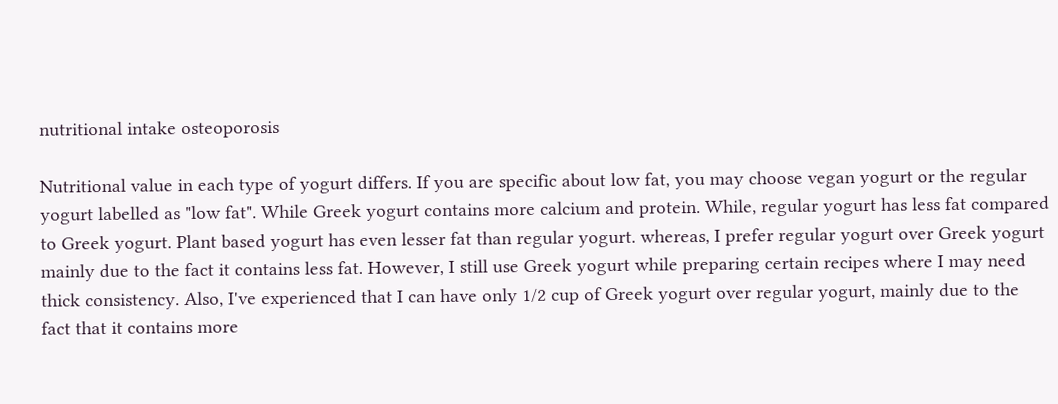nutritional intake osteoporosis

Nutritional value in each type of yogurt differs. If you are specific about low fat, you may choose vegan yogurt or the regular yogurt labelled as "low fat". While Greek yogurt contains more calcium and protein. While, regular yogurt has less fat compared to Greek yogurt. Plant based yogurt has even lesser fat than regular yogurt. whereas, I prefer regular yogurt over Greek yogurt mainly due to the fact it contains less fat. However, I still use Greek yogurt while preparing certain recipes where I may need thick consistency. Also, I've experienced that I can have only 1/2 cup of Greek yogurt over regular yogurt, mainly due to the fact that it contains more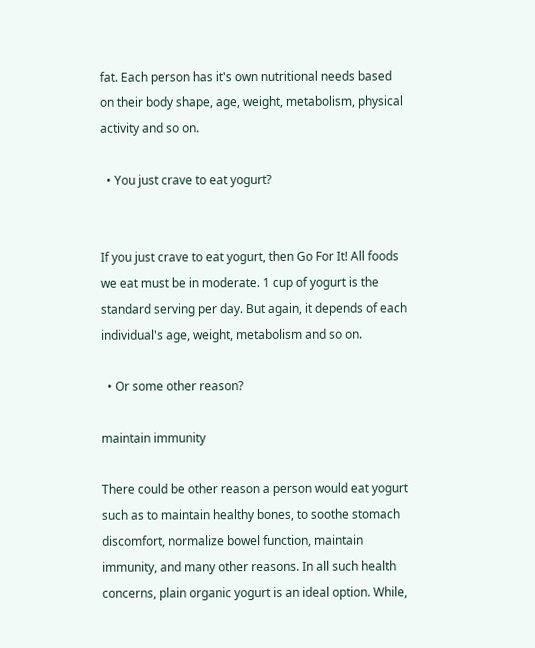fat. Each person has it's own nutritional needs based on their body shape, age, weight, metabolism, physical activity and so on.

  • You just crave to eat yogurt?


If you just crave to eat yogurt, then Go For It! All foods we eat must be in moderate. 1 cup of yogurt is the standard serving per day. But again, it depends of each individual's age, weight, metabolism and so on.

  • Or some other reason?

maintain immunity

There could be other reason a person would eat yogurt such as to maintain healthy bones, to soothe stomach discomfort, normalize bowel function, maintain immunity, and many other reasons. In all such health concerns, plain organic yogurt is an ideal option. While,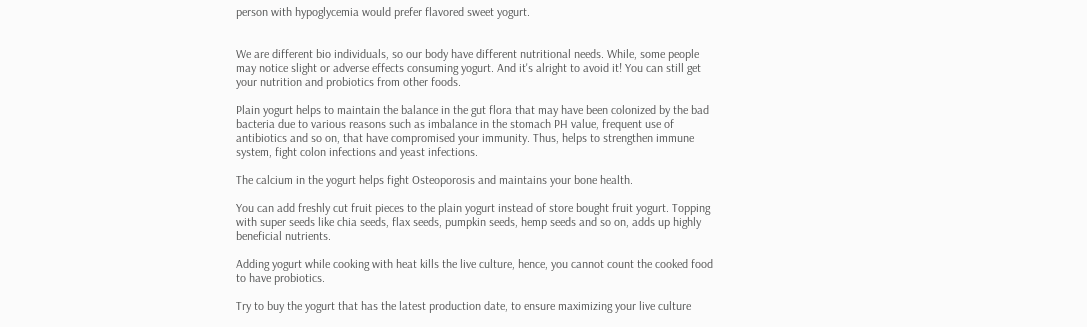person with hypoglycemia would prefer flavored sweet yogurt.


We are different bio individuals, so our body have different nutritional needs. While, some people may notice slight or adverse effects consuming yogurt. And it's alright to avoid it! You can still get your nutrition and probiotics from other foods.

Plain yogurt helps to maintain the balance in the gut flora that may have been colonized by the bad bacteria due to various reasons such as imbalance in the stomach PH value, frequent use of antibiotics and so on, that have compromised your immunity. Thus, helps to strengthen immune system, fight colon infections and yeast infections.

The calcium in the yogurt helps fight Osteoporosis and maintains your bone health.

You can add freshly cut fruit pieces to the plain yogurt instead of store bought fruit yogurt. Topping with super seeds like chia seeds, flax seeds, pumpkin seeds, hemp seeds and so on, adds up highly beneficial nutrients.

Adding yogurt while cooking with heat kills the live culture, hence, you cannot count the cooked food to have probiotics.

Try to buy the yogurt that has the latest production date, to ensure maximizing your live culture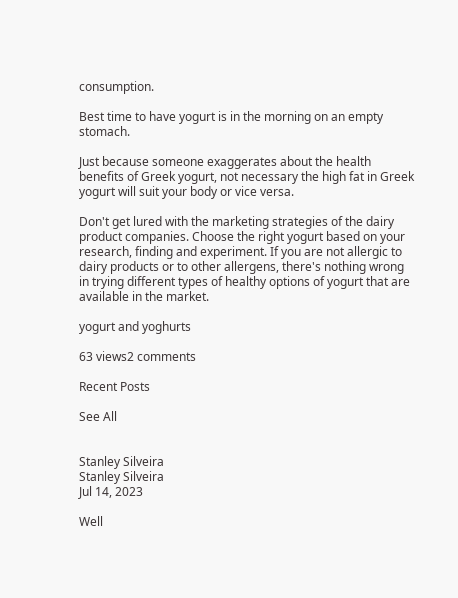consumption.

Best time to have yogurt is in the morning on an empty stomach.

Just because someone exaggerates about the health benefits of Greek yogurt, not necessary the high fat in Greek yogurt will suit your body or vice versa.

Don't get lured with the marketing strategies of the dairy product companies. Choose the right yogurt based on your research, finding and experiment. If you are not allergic to dairy products or to other allergens, there's nothing wrong in trying different types of healthy options of yogurt that are available in the market.

yogurt and yoghurts

63 views2 comments

Recent Posts

See All


Stanley Silveira
Stanley Silveira
Jul 14, 2023

Well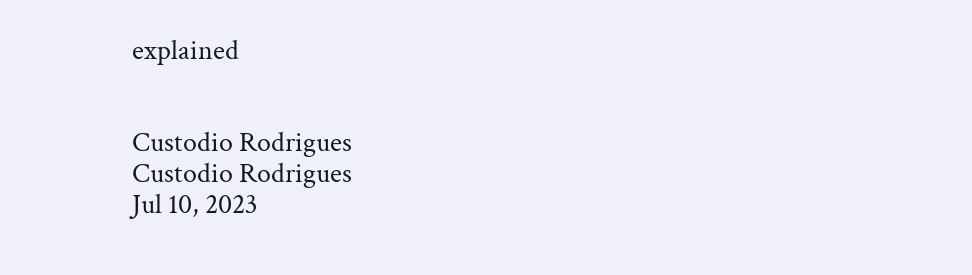explained


Custodio Rodrigues
Custodio Rodrigues
Jul 10, 2023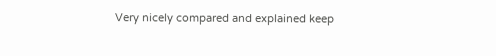Very nicely compared and explained keep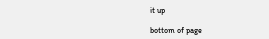it up

bottom of page